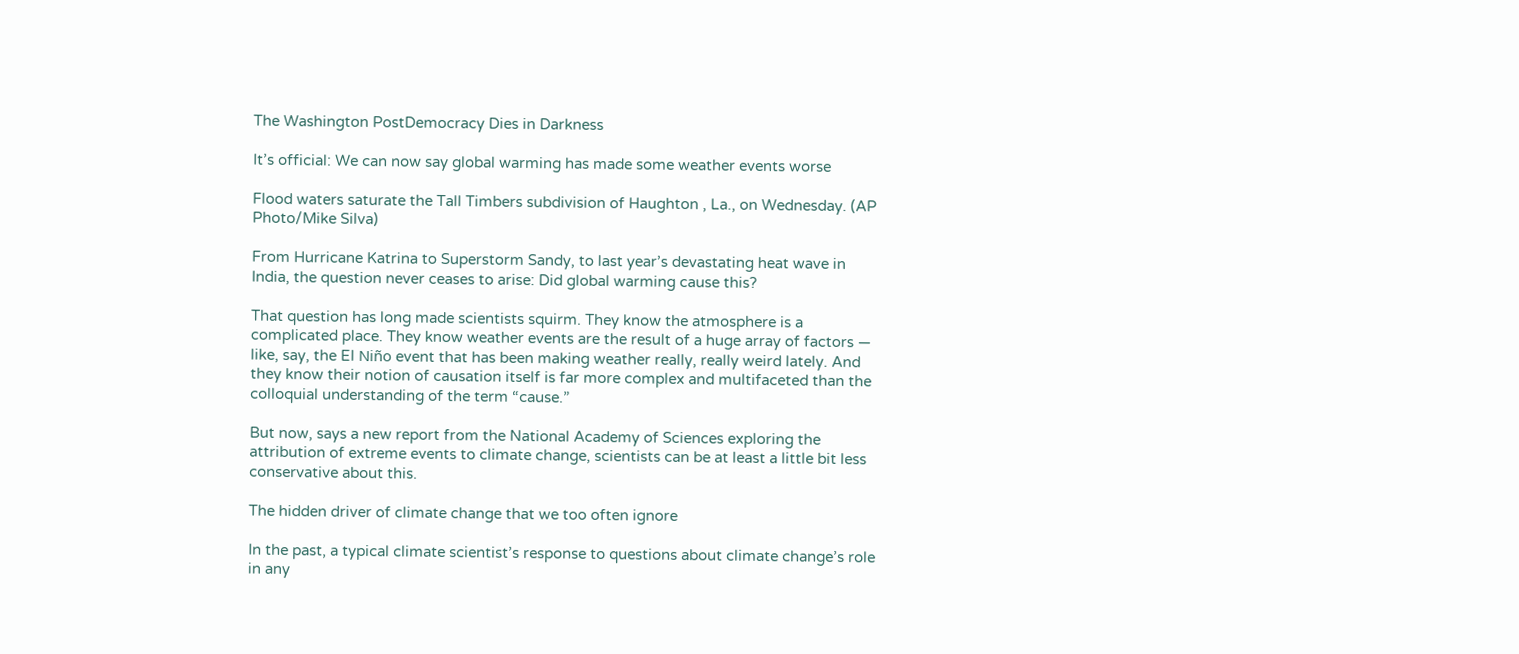The Washington PostDemocracy Dies in Darkness

It’s official: We can now say global warming has made some weather events worse

Flood waters saturate the Tall Timbers subdivision of Haughton , La., on Wednesday. (AP Photo/Mike Silva)

From Hurricane Katrina to Superstorm Sandy, to last year’s devastating heat wave in India, the question never ceases to arise: Did global warming cause this?

That question has long made scientists squirm. They know the atmosphere is a complicated place. They know weather events are the result of a huge array of factors — like, say, the El Niño event that has been making weather really, really weird lately. And they know their notion of causation itself is far more complex and multifaceted than the colloquial understanding of the term “cause.”

But now, says a new report from the National Academy of Sciences exploring the attribution of extreme events to climate change, scientists can be at least a little bit less conservative about this.

The hidden driver of climate change that we too often ignore

In the past, a typical climate scientist’s response to questions about climate change’s role in any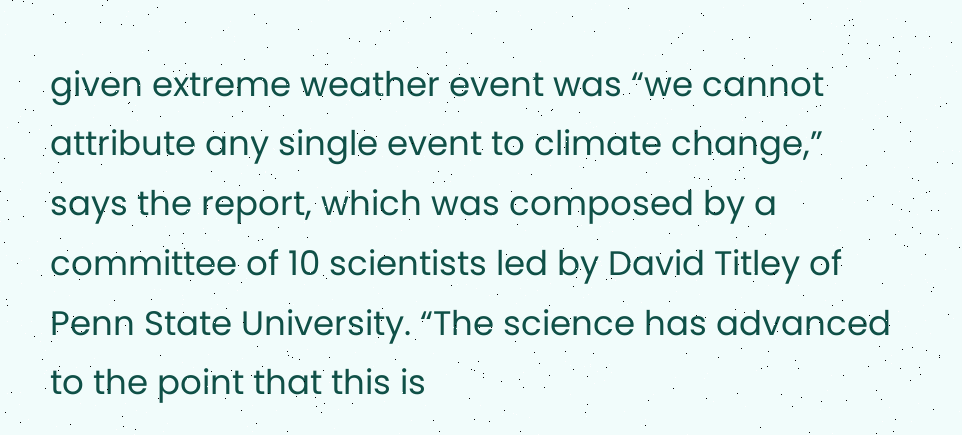given extreme weather event was “we cannot attribute any single event to climate change,” says the report, which was composed by a committee of 10 scientists led by David Titley of Penn State University. “The science has advanced to the point that this is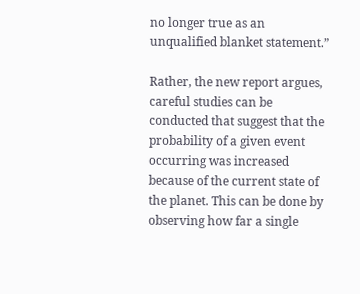no longer true as an unqualified blanket statement.”

Rather, the new report argues, careful studies can be conducted that suggest that the probability of a given event occurring was increased because of the current state of the planet. This can be done by observing how far a single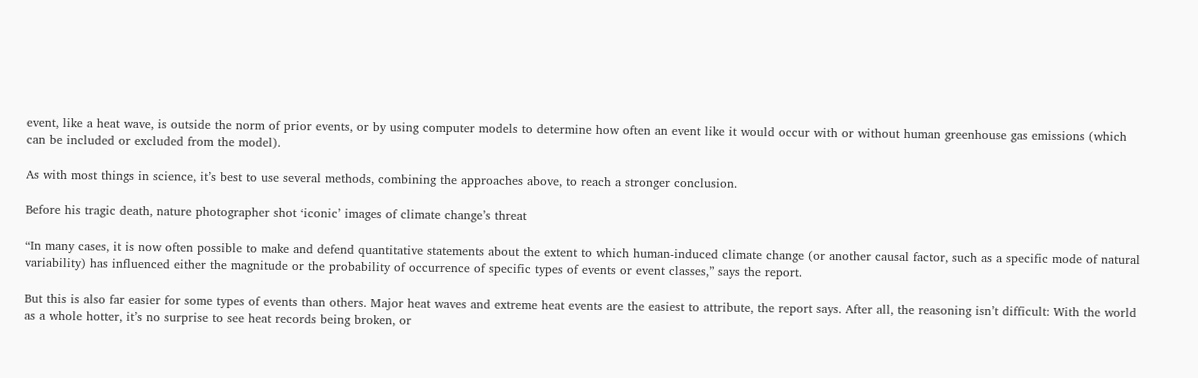event, like a heat wave, is outside the norm of prior events, or by using computer models to determine how often an event like it would occur with or without human greenhouse gas emissions (which can be included or excluded from the model).

As with most things in science, it’s best to use several methods, combining the approaches above, to reach a stronger conclusion.

Before his tragic death, nature photographer shot ‘iconic’ images of climate change’s threat

“In many cases, it is now often possible to make and defend quantitative statements about the extent to which human-induced climate change (or another causal factor, such as a specific mode of natural variability) has influenced either the magnitude or the probability of occurrence of specific types of events or event classes,” says the report.

But this is also far easier for some types of events than others. Major heat waves and extreme heat events are the easiest to attribute, the report says. After all, the reasoning isn’t difficult: With the world as a whole hotter, it’s no surprise to see heat records being broken, or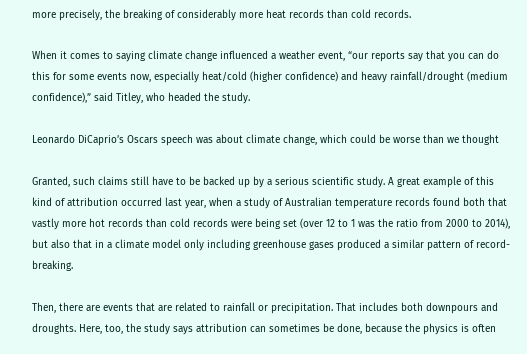more precisely, the breaking of considerably more heat records than cold records.

When it comes to saying climate change influenced a weather event, “our reports say that you can do this for some events now, especially heat/cold (higher confidence) and heavy rainfall/drought (medium confidence),” said Titley, who headed the study.

Leonardo DiCaprio’s Oscars speech was about climate change, which could be worse than we thought

Granted, such claims still have to be backed up by a serious scientific study. A great example of this kind of attribution occurred last year, when a study of Australian temperature records found both that vastly more hot records than cold records were being set (over 12 to 1 was the ratio from 2000 to 2014), but also that in a climate model only including greenhouse gases produced a similar pattern of record-breaking.

Then, there are events that are related to rainfall or precipitation. That includes both downpours and droughts. Here, too, the study says attribution can sometimes be done, because the physics is often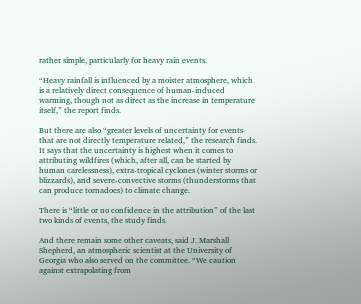rather simple, particularly for heavy rain events.

“Heavy rainfall is influenced by a moister atmosphere, which is a relatively direct consequence of human-induced warming, though not as direct as the increase in temperature itself,” the report finds.

But there are also “greater levels of uncertainty for events that are not directly temperature related,” the research finds. It says that the uncertainty is highest when it comes to attributing wildfires (which, after all, can be started by human carelessness), extra-tropical cyclones (winter storms or blizzards), and severe-convective storms (thunderstorms that can produce tornadoes) to climate change.

There is “little or no confidence in the attribution” of the last two kinds of events, the study finds.

And there remain some other caveats, said J. Marshall Shepherd, an atmospheric scientist at the University of Georgia who also served on the committee. “We caution against extrapolating from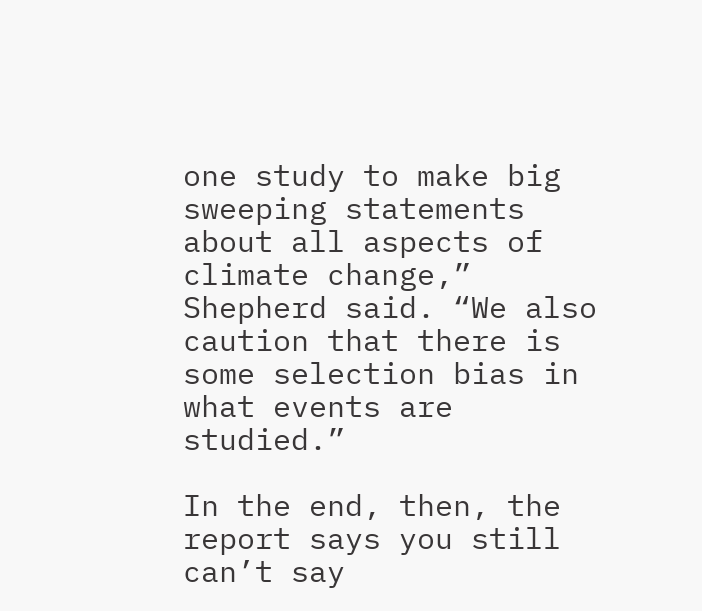one study to make big sweeping statements about all aspects of climate change,” Shepherd said. “We also caution that there is some selection bias in what events are studied.”

In the end, then, the report says you still can’t say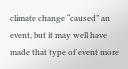climate change “caused” an event, but it may well have made that type of event more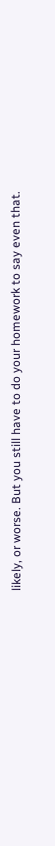likely, or worse. But you still have to do your homework to say even that.